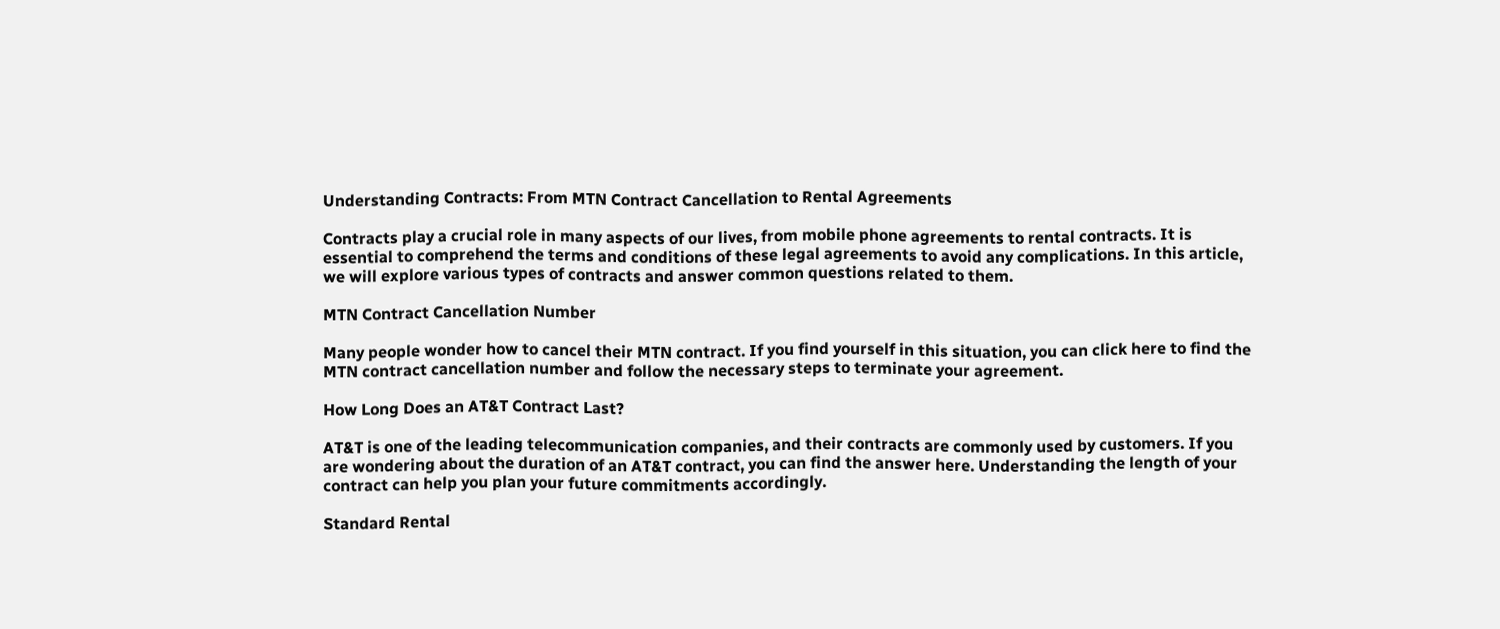Understanding Contracts: From MTN Contract Cancellation to Rental Agreements

Contracts play a crucial role in many aspects of our lives, from mobile phone agreements to rental contracts. It is essential to comprehend the terms and conditions of these legal agreements to avoid any complications. In this article, we will explore various types of contracts and answer common questions related to them.

MTN Contract Cancellation Number

Many people wonder how to cancel their MTN contract. If you find yourself in this situation, you can click here to find the MTN contract cancellation number and follow the necessary steps to terminate your agreement.

How Long Does an AT&T Contract Last?

AT&T is one of the leading telecommunication companies, and their contracts are commonly used by customers. If you are wondering about the duration of an AT&T contract, you can find the answer here. Understanding the length of your contract can help you plan your future commitments accordingly.

Standard Rental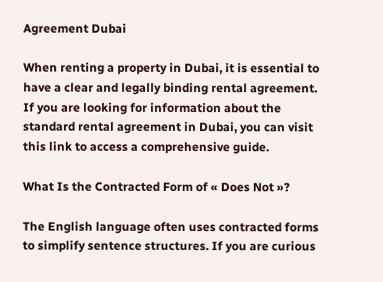Agreement Dubai

When renting a property in Dubai, it is essential to have a clear and legally binding rental agreement. If you are looking for information about the standard rental agreement in Dubai, you can visit this link to access a comprehensive guide.

What Is the Contracted Form of « Does Not »?

The English language often uses contracted forms to simplify sentence structures. If you are curious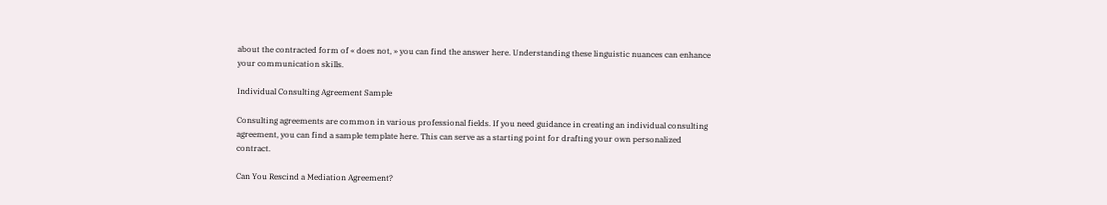about the contracted form of « does not, » you can find the answer here. Understanding these linguistic nuances can enhance your communication skills.

Individual Consulting Agreement Sample

Consulting agreements are common in various professional fields. If you need guidance in creating an individual consulting agreement, you can find a sample template here. This can serve as a starting point for drafting your own personalized contract.

Can You Rescind a Mediation Agreement?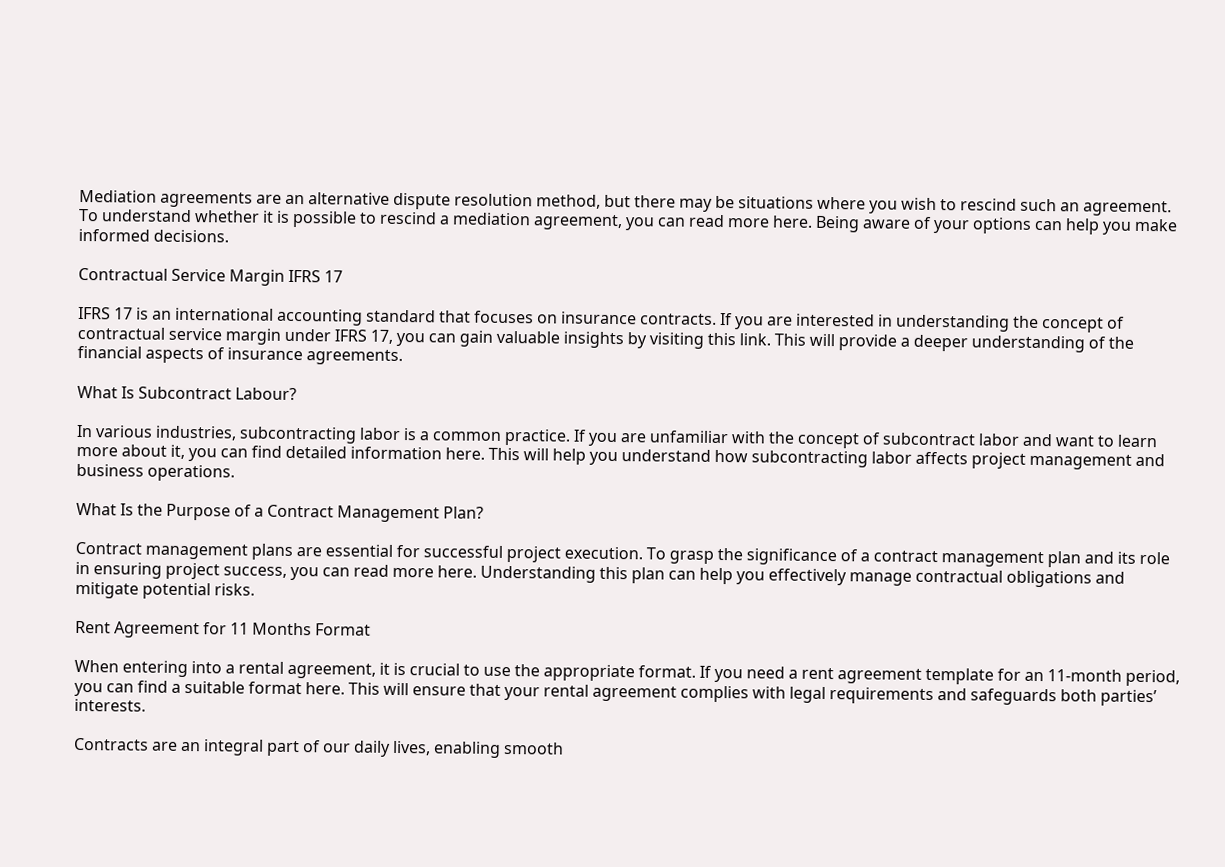Mediation agreements are an alternative dispute resolution method, but there may be situations where you wish to rescind such an agreement. To understand whether it is possible to rescind a mediation agreement, you can read more here. Being aware of your options can help you make informed decisions.

Contractual Service Margin IFRS 17

IFRS 17 is an international accounting standard that focuses on insurance contracts. If you are interested in understanding the concept of contractual service margin under IFRS 17, you can gain valuable insights by visiting this link. This will provide a deeper understanding of the financial aspects of insurance agreements.

What Is Subcontract Labour?

In various industries, subcontracting labor is a common practice. If you are unfamiliar with the concept of subcontract labor and want to learn more about it, you can find detailed information here. This will help you understand how subcontracting labor affects project management and business operations.

What Is the Purpose of a Contract Management Plan?

Contract management plans are essential for successful project execution. To grasp the significance of a contract management plan and its role in ensuring project success, you can read more here. Understanding this plan can help you effectively manage contractual obligations and mitigate potential risks.

Rent Agreement for 11 Months Format

When entering into a rental agreement, it is crucial to use the appropriate format. If you need a rent agreement template for an 11-month period, you can find a suitable format here. This will ensure that your rental agreement complies with legal requirements and safeguards both parties’ interests.

Contracts are an integral part of our daily lives, enabling smooth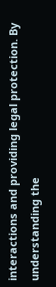interactions and providing legal protection. By understanding the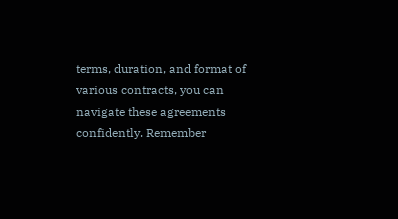terms, duration, and format of various contracts, you can navigate these agreements confidently. Remember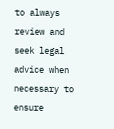to always review and seek legal advice when necessary to ensure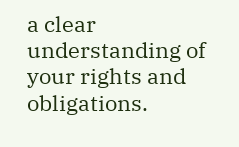a clear understanding of your rights and obligations.